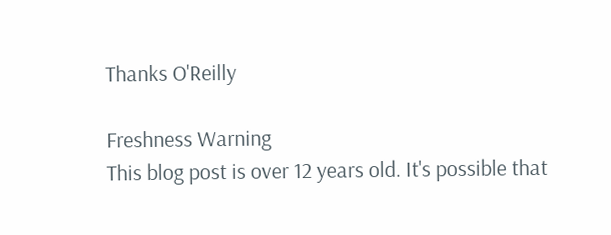Thanks O'Reilly

Freshness Warning
This blog post is over 12 years old. It's possible that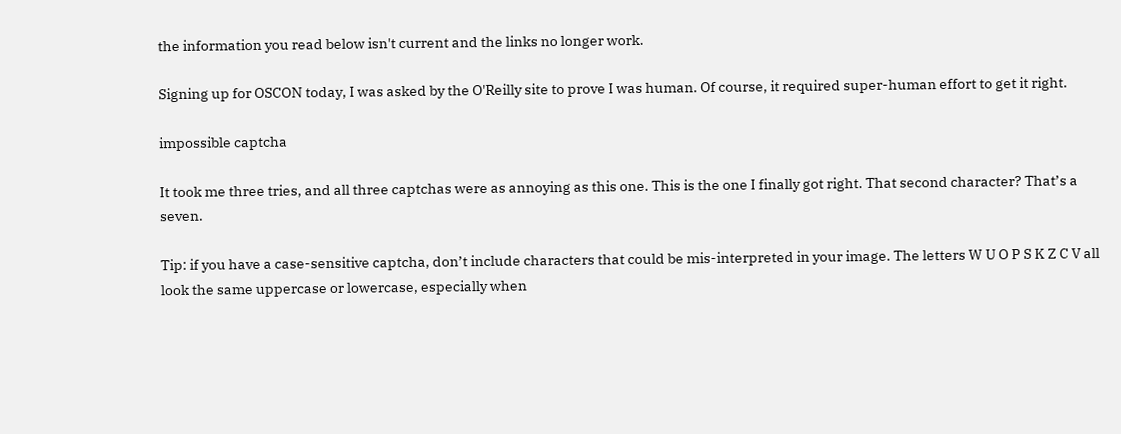the information you read below isn't current and the links no longer work.

Signing up for OSCON today, I was asked by the O'Reilly site to prove I was human. Of course, it required super-human effort to get it right.

impossible captcha

It took me three tries, and all three captchas were as annoying as this one. This is the one I finally got right. That second character? That’s a seven.

Tip: if you have a case-sensitive captcha, don’t include characters that could be mis-interpreted in your image. The letters W U O P S K Z C V all look the same uppercase or lowercase, especially when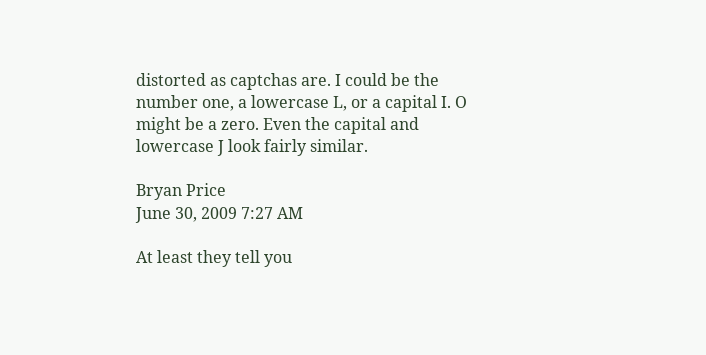distorted as captchas are. I could be the number one, a lowercase L, or a capital I. O might be a zero. Even the capital and lowercase J look fairly similar.

Bryan Price
June 30, 2009 7:27 AM

At least they tell you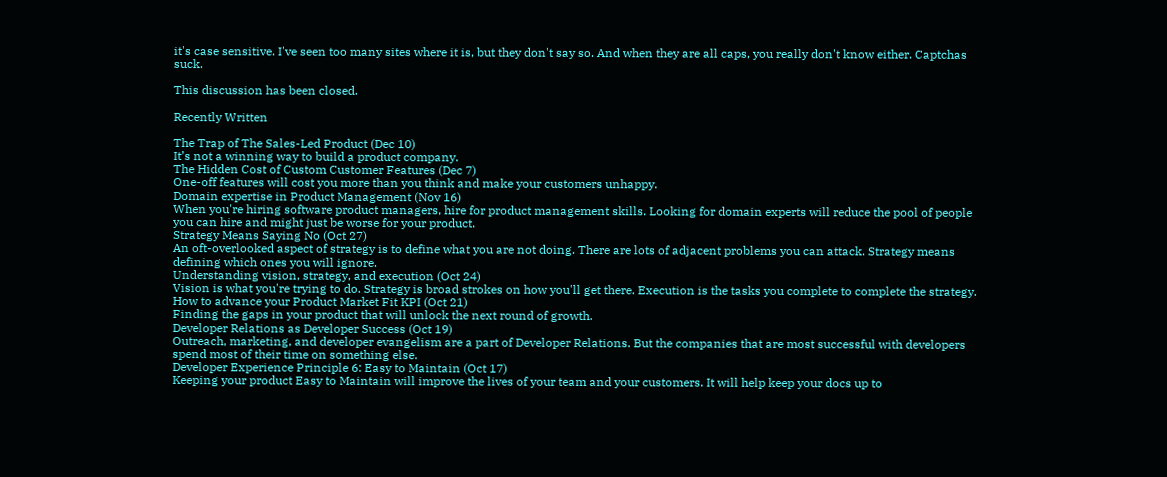it's case sensitive. I've seen too many sites where it is, but they don't say so. And when they are all caps, you really don't know either. Captchas suck.

This discussion has been closed.

Recently Written

The Trap of The Sales-Led Product (Dec 10)
It’s not a winning way to build a product company.
The Hidden Cost of Custom Customer Features (Dec 7)
One-off features will cost you more than you think and make your customers unhappy.
Domain expertise in Product Management (Nov 16)
When you're hiring software product managers, hire for product management skills. Looking for domain experts will reduce the pool of people you can hire and might just be worse for your product.
Strategy Means Saying No (Oct 27)
An oft-overlooked aspect of strategy is to define what you are not doing. There are lots of adjacent problems you can attack. Strategy means defining which ones you will ignore.
Understanding vision, strategy, and execution (Oct 24)
Vision is what you're trying to do. Strategy is broad strokes on how you'll get there. Execution is the tasks you complete to complete the strategy.
How to advance your Product Market Fit KPI (Oct 21)
Finding the gaps in your product that will unlock the next round of growth.
Developer Relations as Developer Success (Oct 19)
Outreach, marketing, and developer evangelism are a part of Developer Relations. But the companies that are most successful with developers spend most of their time on something else.
Developer Experience Principle 6: Easy to Maintain (Oct 17)
Keeping your product Easy to Maintain will improve the lives of your team and your customers. It will help keep your docs up to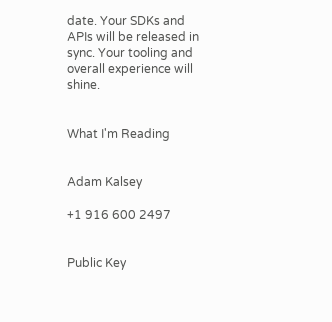date. Your SDKs and APIs will be released in sync. Your tooling and overall experience will shine.


What I'm Reading


Adam Kalsey

+1 916 600 2497


Public Key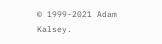© 1999-2021 Adam Kalsey.